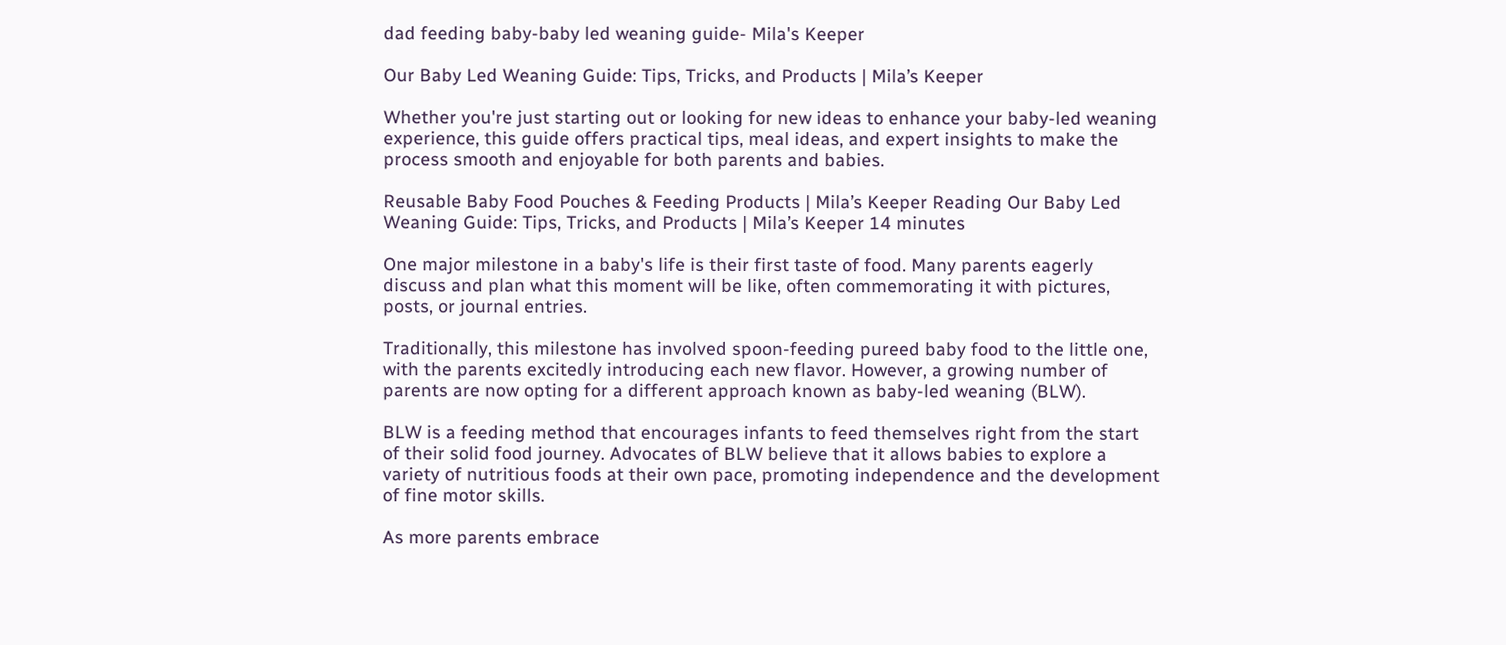dad feeding baby-baby led weaning guide- Mila's Keeper

Our Baby Led Weaning Guide: Tips, Tricks, and Products | Mila’s Keeper

Whether you're just starting out or looking for new ideas to enhance your baby-led weaning experience, this guide offers practical tips, meal ideas, and expert insights to make the process smooth and enjoyable for both parents and babies.

Reusable Baby Food Pouches & Feeding Products | Mila’s Keeper Reading Our Baby Led Weaning Guide: Tips, Tricks, and Products | Mila’s Keeper 14 minutes

One major milestone in a baby's life is their first taste of food. Many parents eagerly discuss and plan what this moment will be like, often commemorating it with pictures, posts, or journal entries.

Traditionally, this milestone has involved spoon-feeding pureed baby food to the little one, with the parents excitedly introducing each new flavor. However, a growing number of parents are now opting for a different approach known as baby-led weaning (BLW).

BLW is a feeding method that encourages infants to feed themselves right from the start of their solid food journey. Advocates of BLW believe that it allows babies to explore a variety of nutritious foods at their own pace, promoting independence and the development of fine motor skills.

As more parents embrace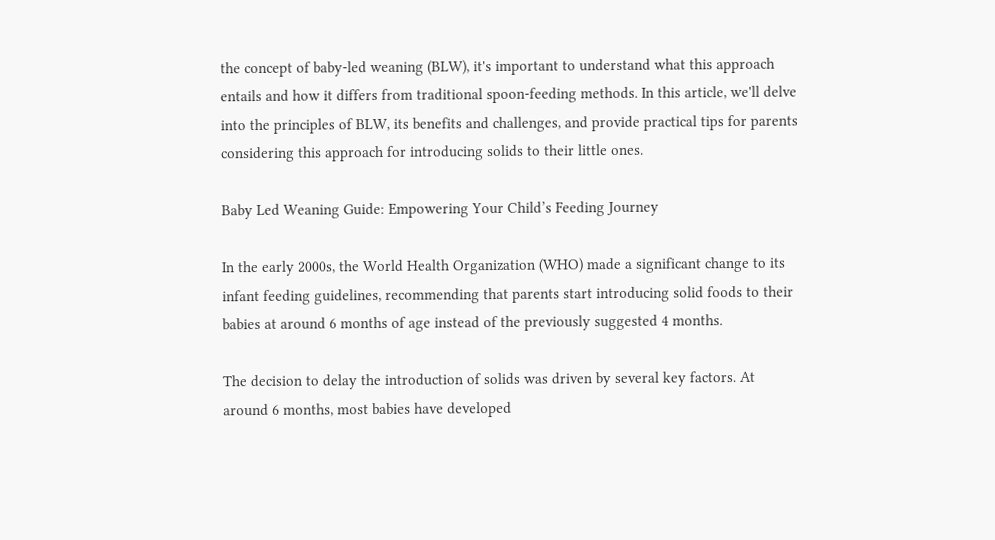the concept of baby-led weaning (BLW), it's important to understand what this approach entails and how it differs from traditional spoon-feeding methods. In this article, we'll delve into the principles of BLW, its benefits and challenges, and provide practical tips for parents considering this approach for introducing solids to their little ones.

Baby Led Weaning Guide: Empowering Your Child’s Feeding Journey

In the early 2000s, the World Health Organization (WHO) made a significant change to its infant feeding guidelines, recommending that parents start introducing solid foods to their babies at around 6 months of age instead of the previously suggested 4 months.

The decision to delay the introduction of solids was driven by several key factors. At around 6 months, most babies have developed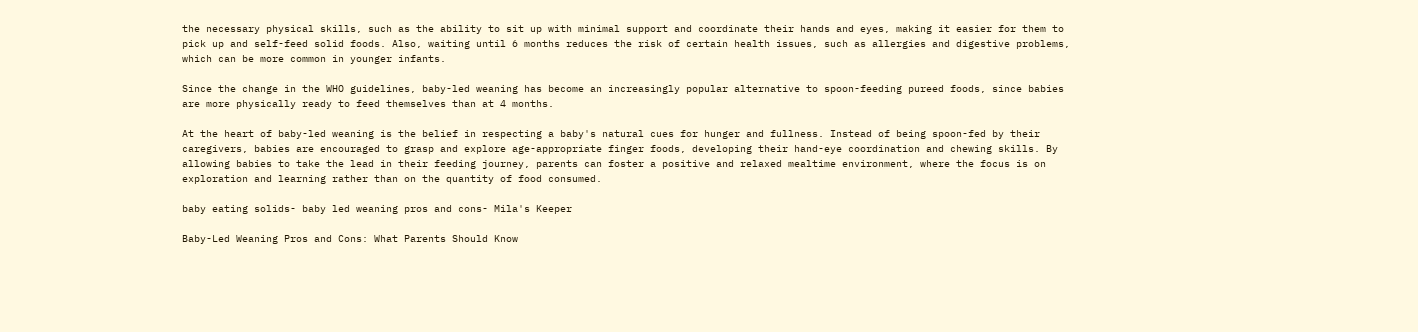the necessary physical skills, such as the ability to sit up with minimal support and coordinate their hands and eyes, making it easier for them to pick up and self-feed solid foods. Also, waiting until 6 months reduces the risk of certain health issues, such as allergies and digestive problems, which can be more common in younger infants.

Since the change in the WHO guidelines, baby-led weaning has become an increasingly popular alternative to spoon-feeding pureed foods, since babies are more physically ready to feed themselves than at 4 months.

At the heart of baby-led weaning is the belief in respecting a baby's natural cues for hunger and fullness. Instead of being spoon-fed by their caregivers, babies are encouraged to grasp and explore age-appropriate finger foods, developing their hand-eye coordination and chewing skills. By allowing babies to take the lead in their feeding journey, parents can foster a positive and relaxed mealtime environment, where the focus is on exploration and learning rather than on the quantity of food consumed.

baby eating solids- baby led weaning pros and cons- Mila's Keeper

Baby-Led Weaning Pros and Cons: What Parents Should Know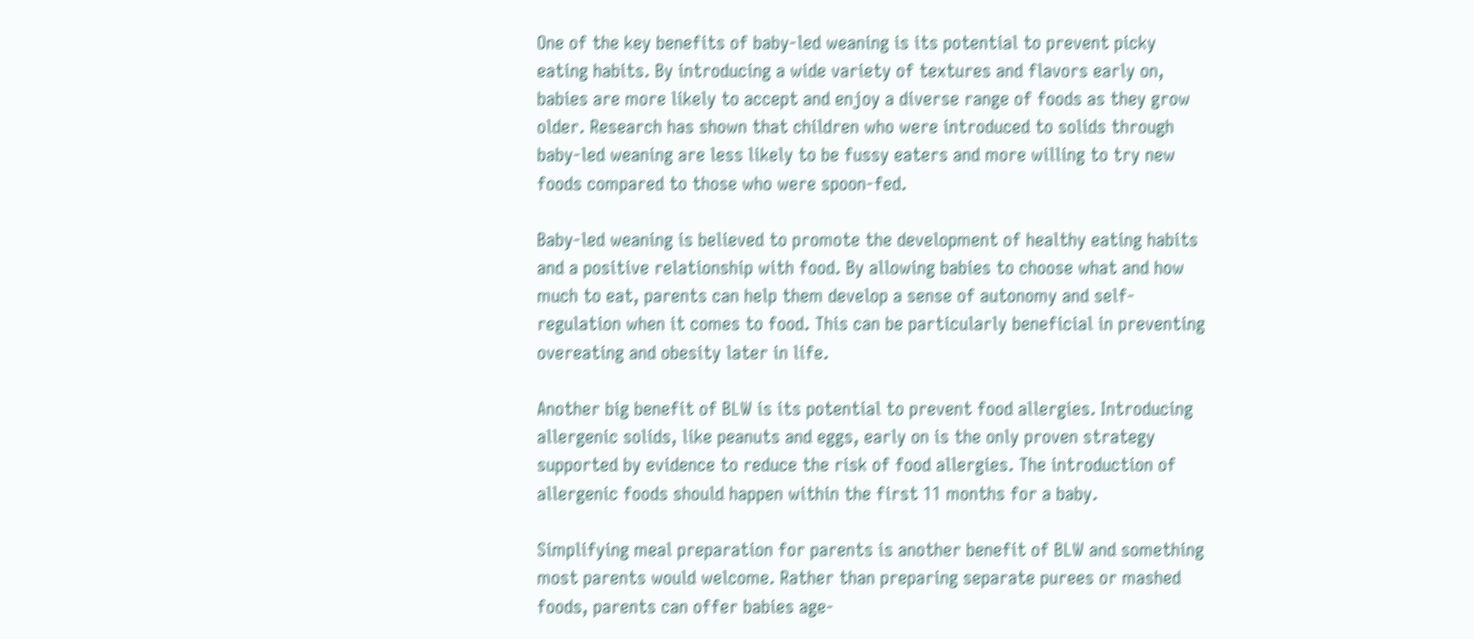One of the key benefits of baby-led weaning is its potential to prevent picky eating habits. By introducing a wide variety of textures and flavors early on, babies are more likely to accept and enjoy a diverse range of foods as they grow older. Research has shown that children who were introduced to solids through baby-led weaning are less likely to be fussy eaters and more willing to try new foods compared to those who were spoon-fed.

Baby-led weaning is believed to promote the development of healthy eating habits and a positive relationship with food. By allowing babies to choose what and how much to eat, parents can help them develop a sense of autonomy and self-regulation when it comes to food. This can be particularly beneficial in preventing overeating and obesity later in life.

Another big benefit of BLW is its potential to prevent food allergies. Introducing allergenic solids, like peanuts and eggs, early on is the only proven strategy supported by evidence to reduce the risk of food allergies. The introduction of allergenic foods should happen within the first 11 months for a baby.

Simplifying meal preparation for parents is another benefit of BLW and something most parents would welcome. Rather than preparing separate purees or mashed foods, parents can offer babies age-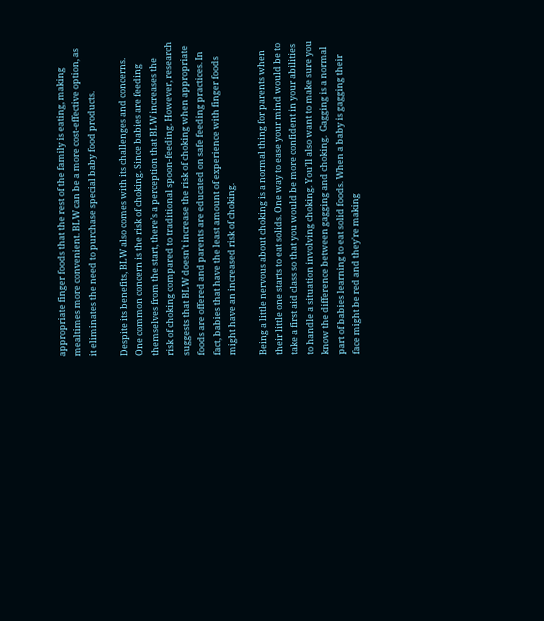appropriate finger foods that the rest of the family is eating, making mealtimes more convenient. BLW can be a more cost-effective option, as it eliminates the need to purchase special baby food products.

Despite its benefits, BLW also comes with its challenges and concerns. One common concern is the risk of choking. Since babies are feeding themselves from the start, there’s a perception that BLW increases the risk of choking compared to traditional spoon-feeding. However, research suggests that BLW doesn’t increase the risk of choking when appropriate foods are offered and parents are educated on safe feeding practices. In fact, babies that have the least amount of experience with finger foods might have an increased risk of choking.

Being a little nervous about choking is a normal thing for parents when their little one starts to eat solids. One way to ease your mind would be to take a first aid class so that you would be more confident in your abilities to handle a situation involving choking. You’ll also want to make sure you know the difference between gagging and choking.  Gagging is a normal part of babies learning to eat solid foods. When a baby is gagging their face might be red and they're making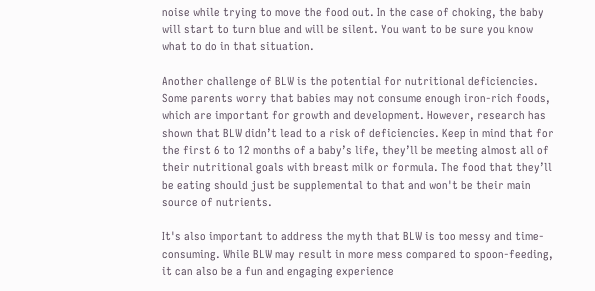noise while trying to move the food out. In the case of choking, the baby will start to turn blue and will be silent. You want to be sure you know what to do in that situation.

Another challenge of BLW is the potential for nutritional deficiencies. Some parents worry that babies may not consume enough iron-rich foods, which are important for growth and development. However, research has shown that BLW didn’t lead to a risk of deficiencies. Keep in mind that for the first 6 to 12 months of a baby’s life, they’ll be meeting almost all of their nutritional goals with breast milk or formula. The food that they’ll be eating should just be supplemental to that and won't be their main source of nutrients.

It's also important to address the myth that BLW is too messy and time-consuming. While BLW may result in more mess compared to spoon-feeding, it can also be a fun and engaging experience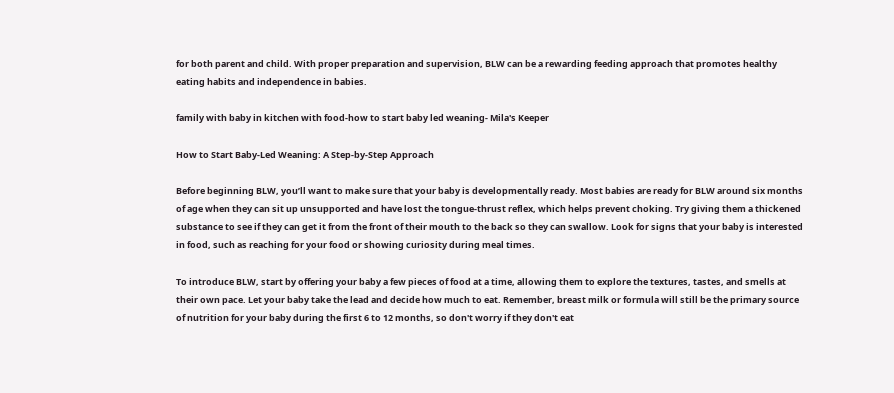for both parent and child. With proper preparation and supervision, BLW can be a rewarding feeding approach that promotes healthy eating habits and independence in babies.

family with baby in kitchen with food-how to start baby led weaning- Mila's Keeper

How to Start Baby-Led Weaning: A Step-by-Step Approach

Before beginning BLW, you’ll want to make sure that your baby is developmentally ready. Most babies are ready for BLW around six months of age when they can sit up unsupported and have lost the tongue-thrust reflex, which helps prevent choking. Try giving them a thickened substance to see if they can get it from the front of their mouth to the back so they can swallow. Look for signs that your baby is interested in food, such as reaching for your food or showing curiosity during meal times.

To introduce BLW, start by offering your baby a few pieces of food at a time, allowing them to explore the textures, tastes, and smells at their own pace. Let your baby take the lead and decide how much to eat. Remember, breast milk or formula will still be the primary source of nutrition for your baby during the first 6 to 12 months, so don't worry if they don't eat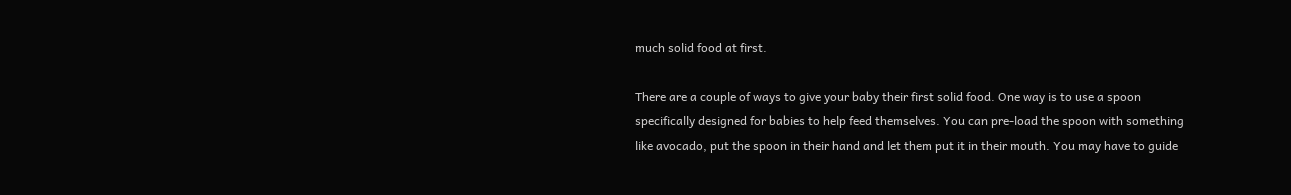much solid food at first.

There are a couple of ways to give your baby their first solid food. One way is to use a spoon specifically designed for babies to help feed themselves. You can pre-load the spoon with something like avocado, put the spoon in their hand and let them put it in their mouth. You may have to guide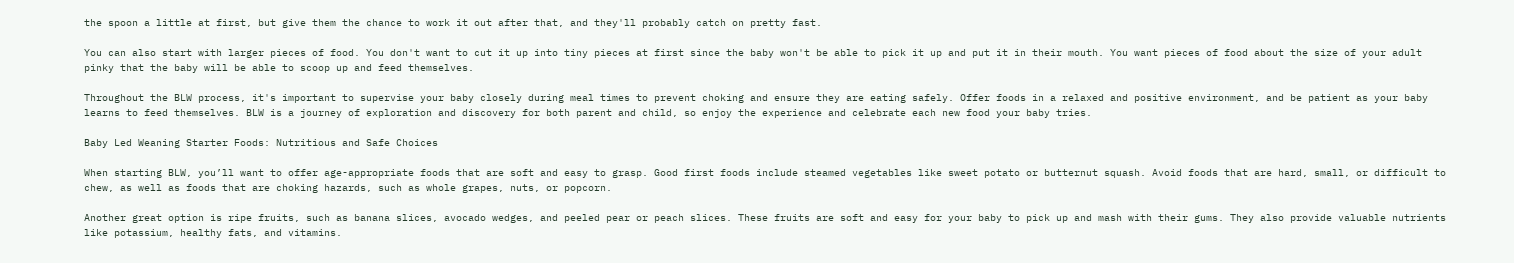the spoon a little at first, but give them the chance to work it out after that, and they'll probably catch on pretty fast.

You can also start with larger pieces of food. You don't want to cut it up into tiny pieces at first since the baby won't be able to pick it up and put it in their mouth. You want pieces of food about the size of your adult pinky that the baby will be able to scoop up and feed themselves.

Throughout the BLW process, it's important to supervise your baby closely during meal times to prevent choking and ensure they are eating safely. Offer foods in a relaxed and positive environment, and be patient as your baby learns to feed themselves. BLW is a journey of exploration and discovery for both parent and child, so enjoy the experience and celebrate each new food your baby tries.

Baby Led Weaning Starter Foods: Nutritious and Safe Choices

When starting BLW, you’ll want to offer age-appropriate foods that are soft and easy to grasp. Good first foods include steamed vegetables like sweet potato or butternut squash. Avoid foods that are hard, small, or difficult to chew, as well as foods that are choking hazards, such as whole grapes, nuts, or popcorn.

Another great option is ripe fruits, such as banana slices, avocado wedges, and peeled pear or peach slices. These fruits are soft and easy for your baby to pick up and mash with their gums. They also provide valuable nutrients like potassium, healthy fats, and vitamins.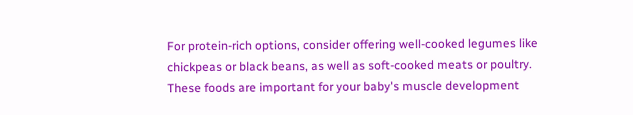For protein-rich options, consider offering well-cooked legumes like chickpeas or black beans, as well as soft-cooked meats or poultry. These foods are important for your baby's muscle development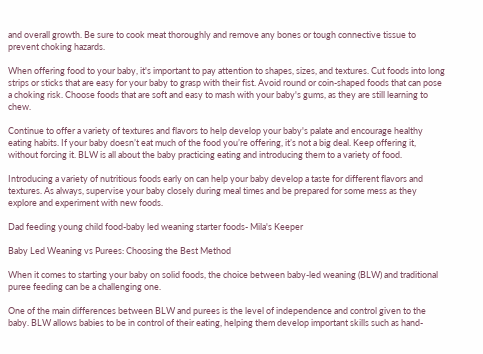and overall growth. Be sure to cook meat thoroughly and remove any bones or tough connective tissue to prevent choking hazards.

When offering food to your baby, it's important to pay attention to shapes, sizes, and textures. Cut foods into long strips or sticks that are easy for your baby to grasp with their fist. Avoid round or coin-shaped foods that can pose a choking risk. Choose foods that are soft and easy to mash with your baby's gums, as they are still learning to chew.

Continue to offer a variety of textures and flavors to help develop your baby's palate and encourage healthy eating habits. If your baby doesn’t eat much of the food you’re offering, it’s not a big deal. Keep offering it, without forcing it. BLW is all about the baby practicing eating and introducing them to a variety of food.

Introducing a variety of nutritious foods early on can help your baby develop a taste for different flavors and textures. As always, supervise your baby closely during meal times and be prepared for some mess as they explore and experiment with new foods.

Dad feeding young child food-baby led weaning starter foods- Mila's Keeper

Baby Led Weaning vs Purees: Choosing the Best Method

When it comes to starting your baby on solid foods, the choice between baby-led weaning (BLW) and traditional puree feeding can be a challenging one.

One of the main differences between BLW and purees is the level of independence and control given to the baby. BLW allows babies to be in control of their eating, helping them develop important skills such as hand-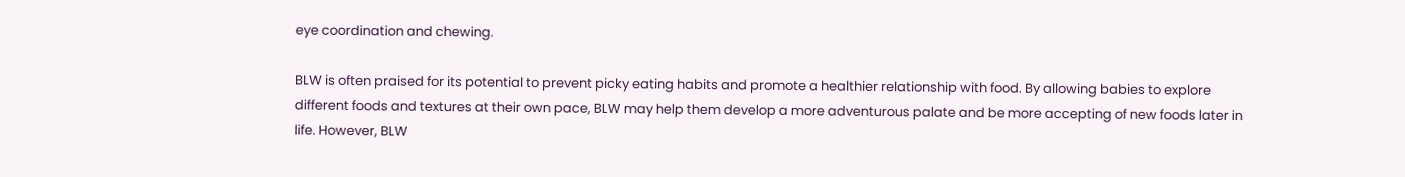eye coordination and chewing.

BLW is often praised for its potential to prevent picky eating habits and promote a healthier relationship with food. By allowing babies to explore different foods and textures at their own pace, BLW may help them develop a more adventurous palate and be more accepting of new foods later in life. However, BLW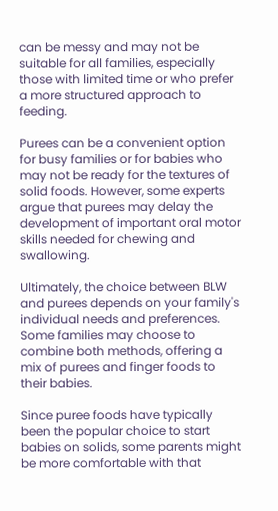can be messy and may not be suitable for all families, especially those with limited time or who prefer a more structured approach to feeding.

Purees can be a convenient option for busy families or for babies who may not be ready for the textures of solid foods. However, some experts argue that purees may delay the development of important oral motor skills needed for chewing and swallowing.

Ultimately, the choice between BLW and purees depends on your family's individual needs and preferences. Some families may choose to combine both methods, offering a mix of purees and finger foods to their babies.

Since puree foods have typically been the popular choice to start babies on solids, some parents might be more comfortable with that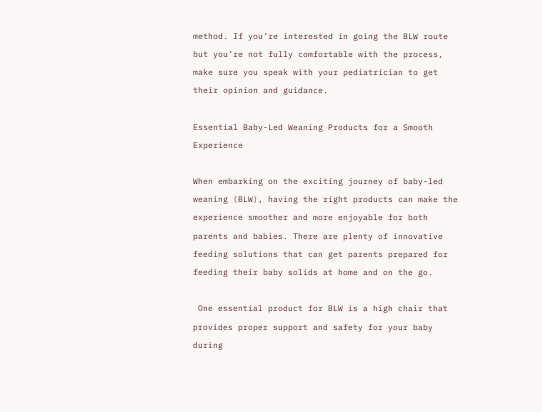method. If you’re interested in going the BLW route but you’re not fully comfortable with the process, make sure you speak with your pediatrician to get their opinion and guidance.

Essential Baby-Led Weaning Products for a Smooth Experience

When embarking on the exciting journey of baby-led weaning (BLW), having the right products can make the experience smoother and more enjoyable for both parents and babies. There are plenty of innovative feeding solutions that can get parents prepared for feeding their baby solids at home and on the go.

 One essential product for BLW is a high chair that provides proper support and safety for your baby during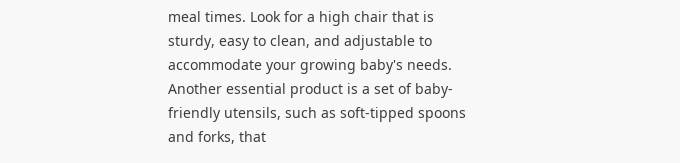meal times. Look for a high chair that is sturdy, easy to clean, and adjustable to accommodate your growing baby's needs. Another essential product is a set of baby-friendly utensils, such as soft-tipped spoons and forks, that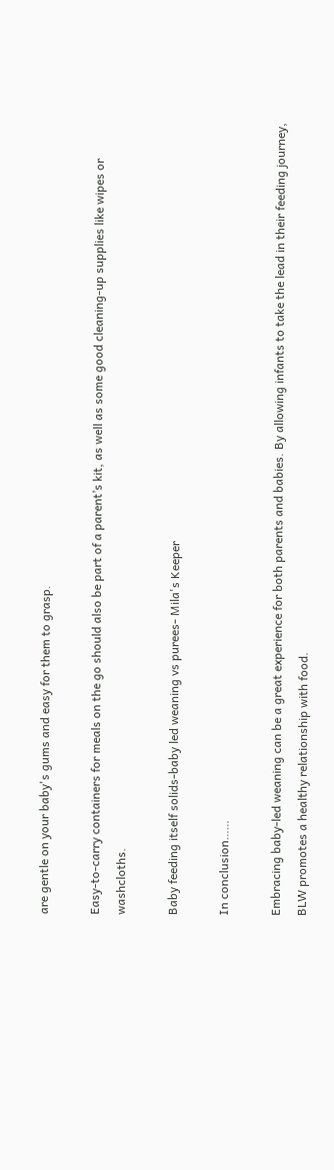are gentle on your baby's gums and easy for them to grasp.

Easy-to-carry containers for meals on the go should also be part of a parent’s kit, as well as some good cleaning-up supplies like wipes or washcloths.

Baby feeding itself solids-baby led weaning vs purees- Mila's Keeper

In conclusion……

Embracing baby-led weaning can be a great experience for both parents and babies. By allowing infants to take the lead in their feeding journey, BLW promotes a healthy relationship with food.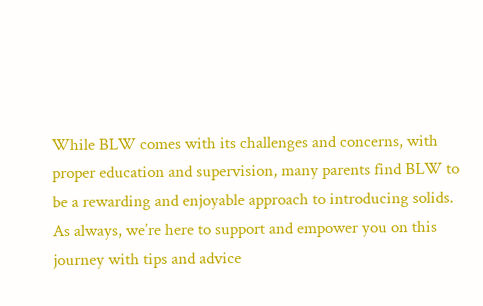While BLW comes with its challenges and concerns, with proper education and supervision, many parents find BLW to be a rewarding and enjoyable approach to introducing solids. As always, we’re here to support and empower you on this journey with tips and advice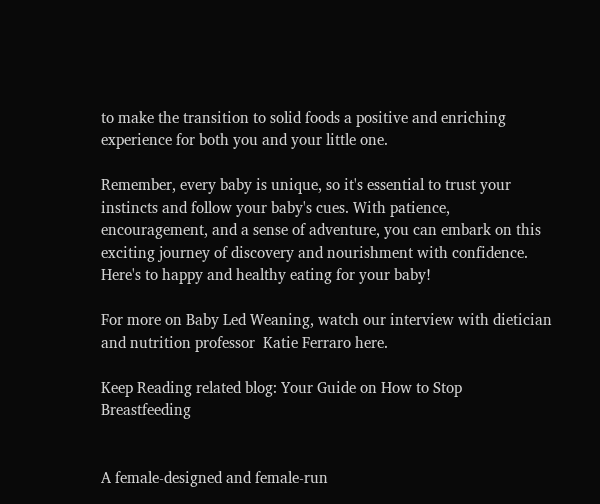to make the transition to solid foods a positive and enriching experience for both you and your little one.

Remember, every baby is unique, so it's essential to trust your instincts and follow your baby's cues. With patience, encouragement, and a sense of adventure, you can embark on this exciting journey of discovery and nourishment with confidence. Here's to happy and healthy eating for your baby!

For more on Baby Led Weaning, watch our interview with dietician and nutrition professor  Katie Ferraro here.

Keep Reading related blog: Your Guide on How to Stop Breastfeeding


A female-designed and female-run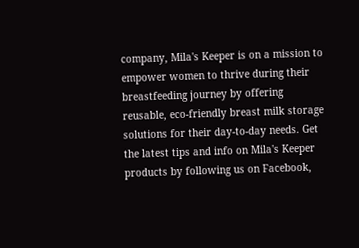company, Mila's Keeper is on a mission to empower women to thrive during their breastfeeding journey by offering reusable, eco-friendly breast milk storage solutions for their day-to-day needs. Get the latest tips and info on Mila's Keeper products by following us on Facebook,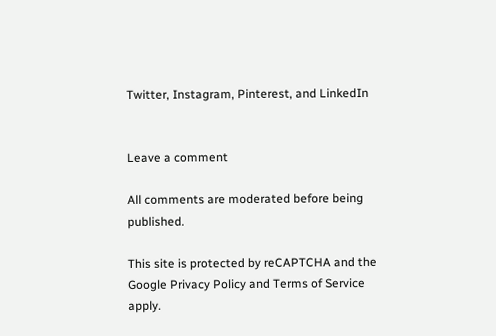Twitter, Instagram, Pinterest, and LinkedIn


Leave a comment

All comments are moderated before being published.

This site is protected by reCAPTCHA and the Google Privacy Policy and Terms of Service apply.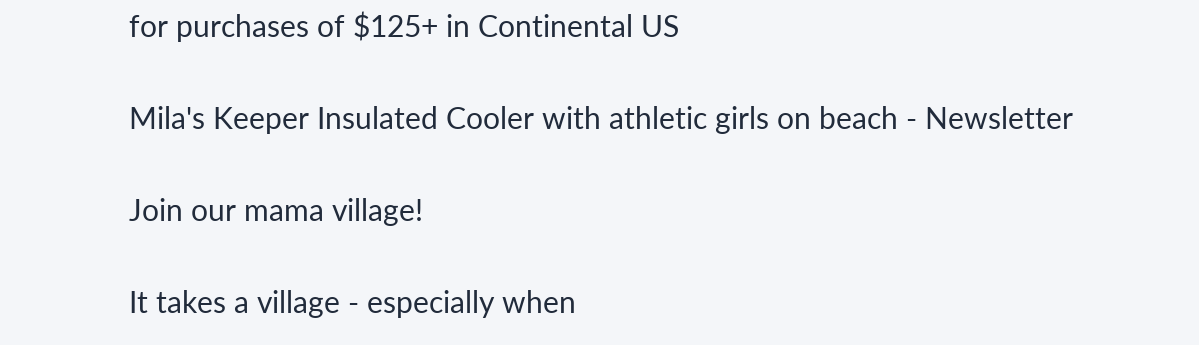for purchases of $125+ in Continental US

Mila's Keeper Insulated Cooler with athletic girls on beach - Newsletter

Join our mama village!

It takes a village - especially when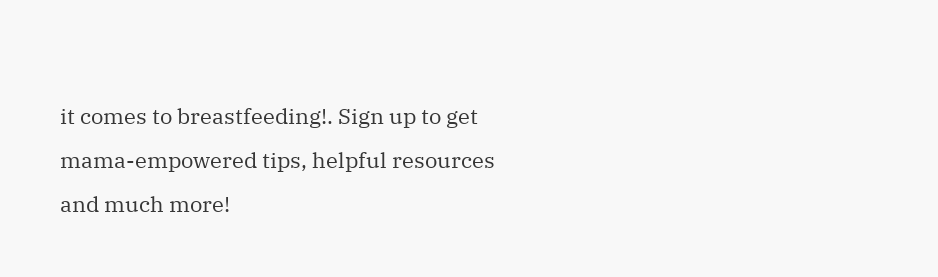it comes to breastfeeding!. Sign up to get mama-empowered tips, helpful resources and much more!